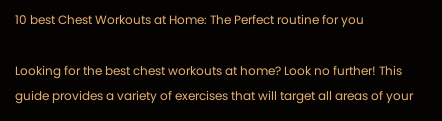10 best Chest Workouts at Home: The Perfect routine for you

Looking for the best chest workouts at home? Look no further! This guide provides a variety of exercises that will target all areas of your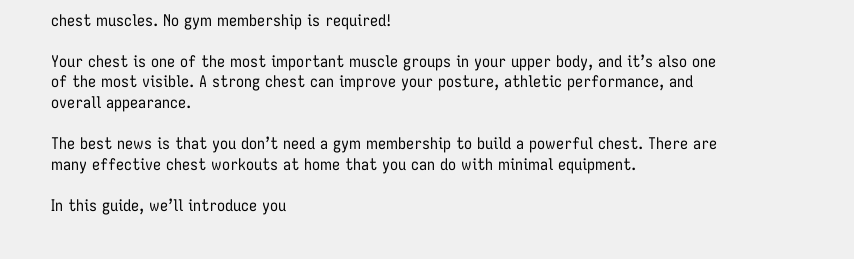chest muscles. No gym membership is required!

Your chest is one of the most important muscle groups in your upper body, and it’s also one of the most visible. A strong chest can improve your posture, athletic performance, and overall appearance.

The best news is that you don’t need a gym membership to build a powerful chest. There are many effective chest workouts at home that you can do with minimal equipment.

In this guide, we’ll introduce you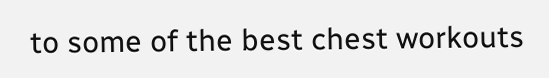to some of the best chest workouts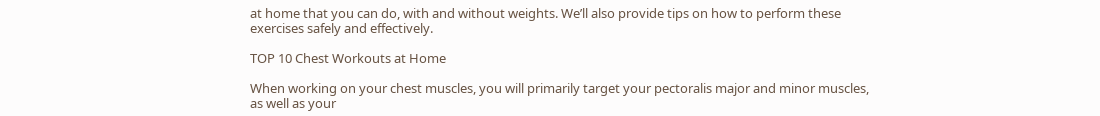at home that you can do, with and without weights. We’ll also provide tips on how to perform these exercises safely and effectively.

TOP 10 Chest Workouts at Home

When working on your chest muscles, you will primarily target your pectoralis major and minor muscles, as well as your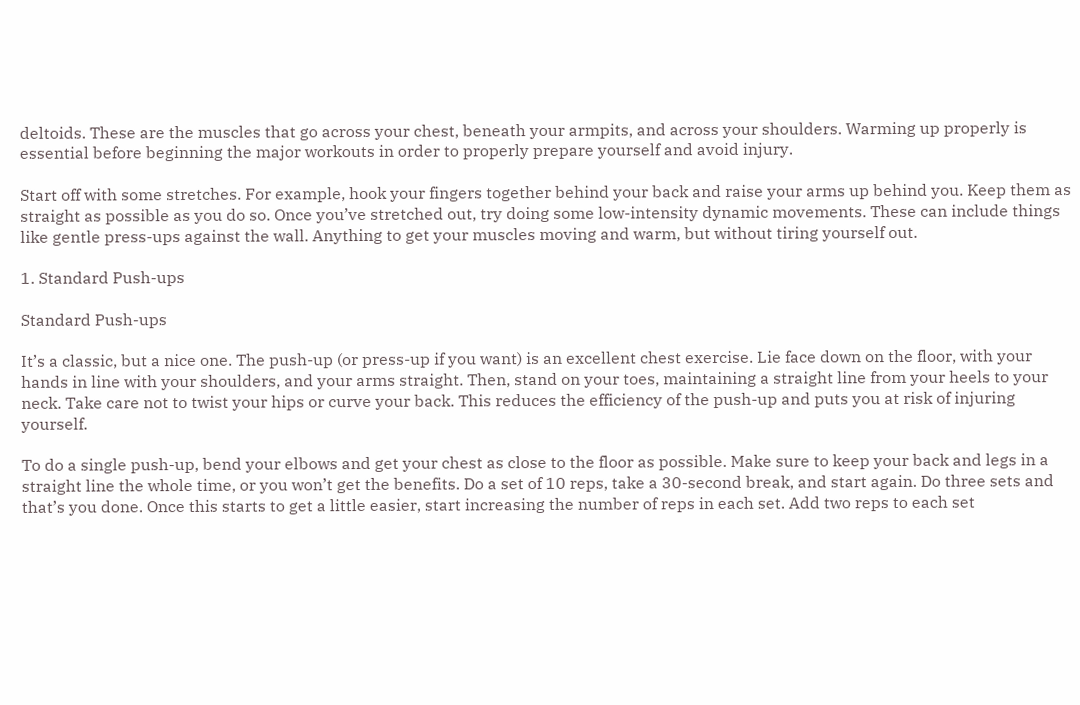deltoids. These are the muscles that go across your chest, beneath your armpits, and across your shoulders. Warming up properly is essential before beginning the major workouts in order to properly prepare yourself and avoid injury.

Start off with some stretches. For example, hook your fingers together behind your back and raise your arms up behind you. Keep them as straight as possible as you do so. Once you’ve stretched out, try doing some low-intensity dynamic movements. These can include things like gentle press-ups against the wall. Anything to get your muscles moving and warm, but without tiring yourself out.

1. Standard Push-ups

Standard Push-ups

It’s a classic, but a nice one. The push-up (or press-up if you want) is an excellent chest exercise. Lie face down on the floor, with your hands in line with your shoulders, and your arms straight. Then, stand on your toes, maintaining a straight line from your heels to your neck. Take care not to twist your hips or curve your back. This reduces the efficiency of the push-up and puts you at risk of injuring yourself.

To do a single push-up, bend your elbows and get your chest as close to the floor as possible. Make sure to keep your back and legs in a straight line the whole time, or you won’t get the benefits. Do a set of 10 reps, take a 30-second break, and start again. Do three sets and that’s you done. Once this starts to get a little easier, start increasing the number of reps in each set. Add two reps to each set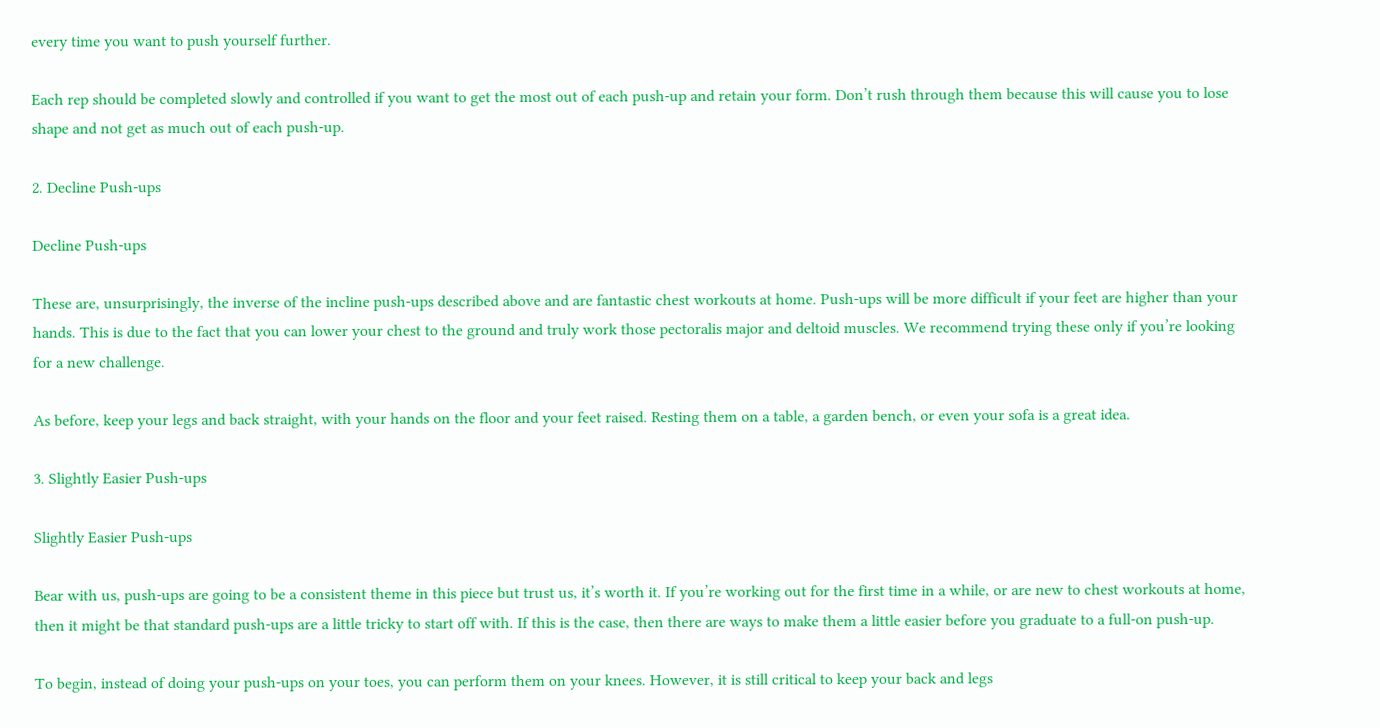every time you want to push yourself further.

Each rep should be completed slowly and controlled if you want to get the most out of each push-up and retain your form. Don’t rush through them because this will cause you to lose shape and not get as much out of each push-up.

2. Decline Push-ups

Decline Push-ups

These are, unsurprisingly, the inverse of the incline push-ups described above and are fantastic chest workouts at home. Push-ups will be more difficult if your feet are higher than your hands. This is due to the fact that you can lower your chest to the ground and truly work those pectoralis major and deltoid muscles. We recommend trying these only if you’re looking for a new challenge.

As before, keep your legs and back straight, with your hands on the floor and your feet raised. Resting them on a table, a garden bench, or even your sofa is a great idea.

3. Slightly Easier Push-ups

Slightly Easier Push-ups

Bear with us, push-ups are going to be a consistent theme in this piece but trust us, it’s worth it. If you’re working out for the first time in a while, or are new to chest workouts at home, then it might be that standard push-ups are a little tricky to start off with. If this is the case, then there are ways to make them a little easier before you graduate to a full-on push-up.

To begin, instead of doing your push-ups on your toes, you can perform them on your knees. However, it is still critical to keep your back and legs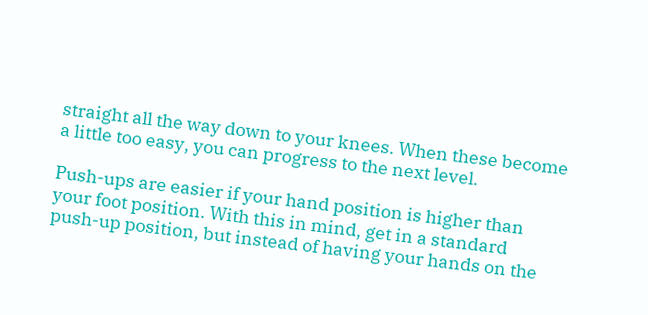straight all the way down to your knees. When these become a little too easy, you can progress to the next level.

Push-ups are easier if your hand position is higher than your foot position. With this in mind, get in a standard push-up position, but instead of having your hands on the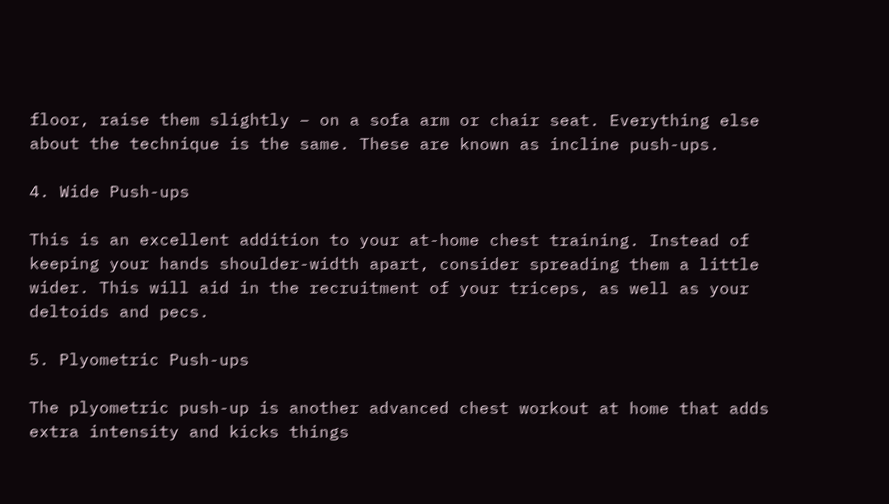floor, raise them slightly – on a sofa arm or chair seat. Everything else about the technique is the same. These are known as incline push-ups.

4. Wide Push-ups

This is an excellent addition to your at-home chest training. Instead of keeping your hands shoulder-width apart, consider spreading them a little wider. This will aid in the recruitment of your triceps, as well as your deltoids and pecs.

5. Plyometric Push-ups

The plyometric push-up is another advanced chest workout at home that adds extra intensity and kicks things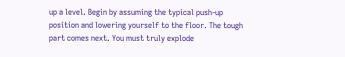up a level. Begin by assuming the typical push-up position and lowering yourself to the floor. The tough part comes next. You must truly explode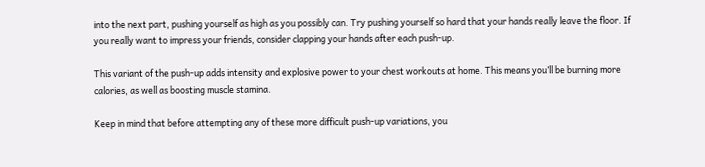into the next part, pushing yourself as high as you possibly can. Try pushing yourself so hard that your hands really leave the floor. If you really want to impress your friends, consider clapping your hands after each push-up.

This variant of the push-up adds intensity and explosive power to your chest workouts at home. This means you’ll be burning more calories, as well as boosting muscle stamina.

Keep in mind that before attempting any of these more difficult push-up variations, you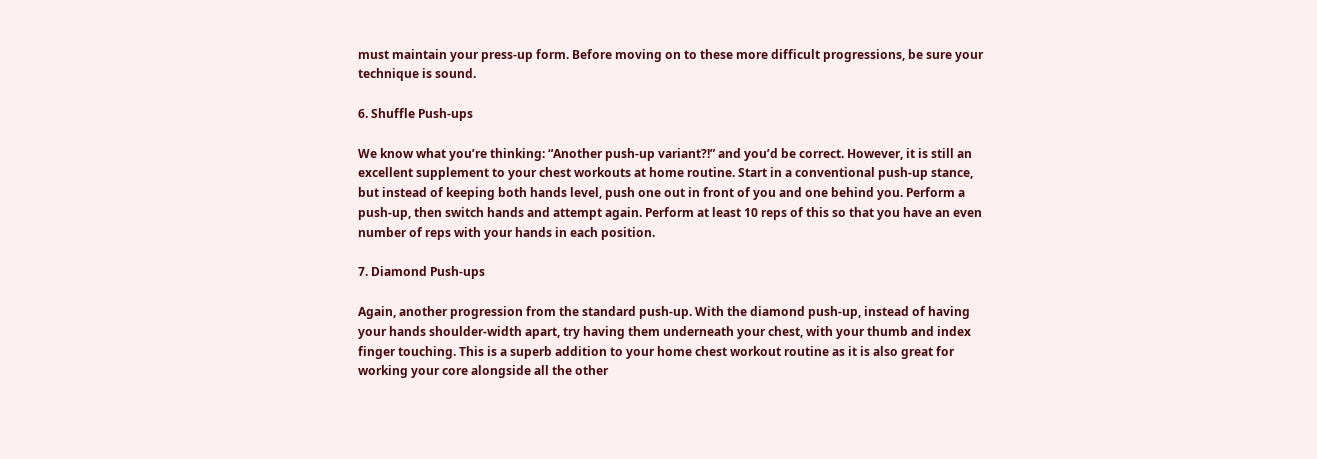must maintain your press-up form. Before moving on to these more difficult progressions, be sure your technique is sound.

6. Shuffle Push-ups

We know what you’re thinking: “Another push-up variant?!” and you’d be correct. However, it is still an excellent supplement to your chest workouts at home routine. Start in a conventional push-up stance, but instead of keeping both hands level, push one out in front of you and one behind you. Perform a push-up, then switch hands and attempt again. Perform at least 10 reps of this so that you have an even number of reps with your hands in each position.

7. Diamond Push-ups

Again, another progression from the standard push-up. With the diamond push-up, instead of having your hands shoulder-width apart, try having them underneath your chest, with your thumb and index finger touching. This is a superb addition to your home chest workout routine as it is also great for working your core alongside all the other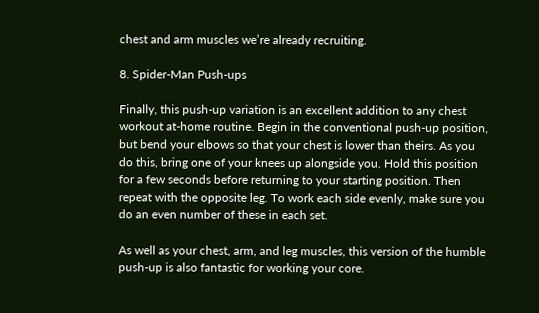chest and arm muscles we’re already recruiting.

8. Spider-Man Push-ups

Finally, this push-up variation is an excellent addition to any chest workout at-home routine. Begin in the conventional push-up position, but bend your elbows so that your chest is lower than theirs. As you do this, bring one of your knees up alongside you. Hold this position for a few seconds before returning to your starting position. Then repeat with the opposite leg. To work each side evenly, make sure you do an even number of these in each set.

As well as your chest, arm, and leg muscles, this version of the humble push-up is also fantastic for working your core.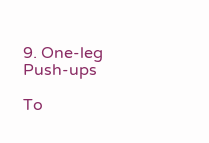9. One-leg Push-ups

To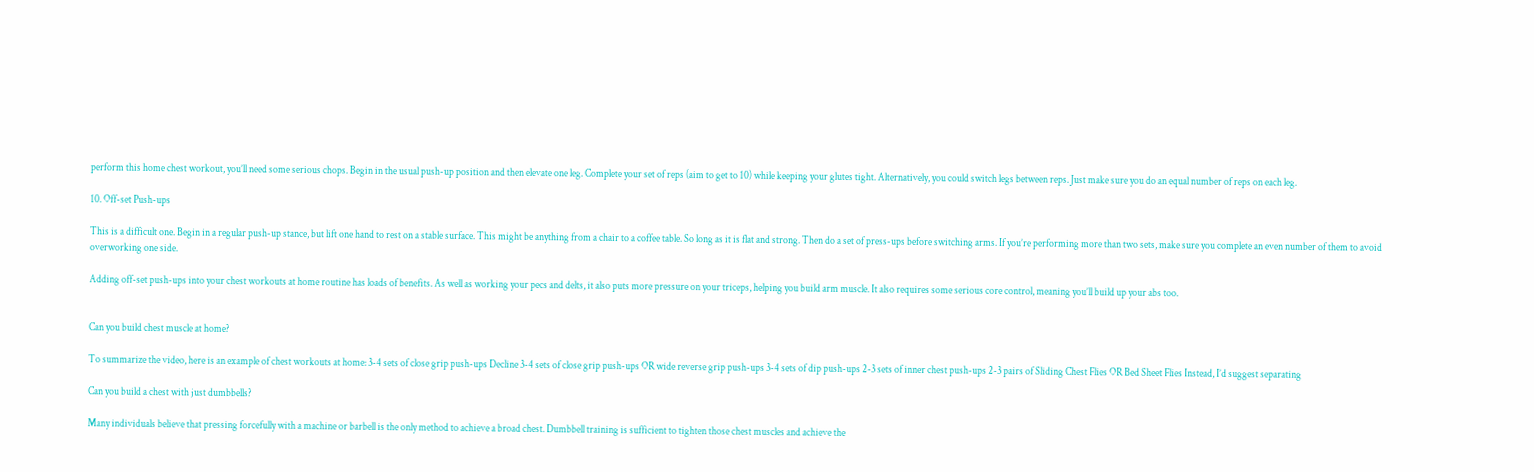perform this home chest workout, you’ll need some serious chops. Begin in the usual push-up position and then elevate one leg. Complete your set of reps (aim to get to 10) while keeping your glutes tight. Alternatively, you could switch legs between reps. Just make sure you do an equal number of reps on each leg.

10. Off-set Push-ups

This is a difficult one. Begin in a regular push-up stance, but lift one hand to rest on a stable surface. This might be anything from a chair to a coffee table. So long as it is flat and strong. Then do a set of press-ups before switching arms. If you’re performing more than two sets, make sure you complete an even number of them to avoid overworking one side.

Adding off-set push-ups into your chest workouts at home routine has loads of benefits. As well as working your pecs and delts, it also puts more pressure on your triceps, helping you build arm muscle. It also requires some serious core control, meaning you’ll build up your abs too.


Can you build chest muscle at home?

To summarize the video, here is an example of chest workouts at home: 3-4 sets of close grip push-ups Decline 3-4 sets of close grip push-ups OR wide reverse grip push-ups 3-4 sets of dip push-ups 2-3 sets of inner chest push-ups 2-3 pairs of Sliding Chest Flies OR Bed Sheet Flies Instead, I’d suggest separating

Can you build a chest with just dumbbells?

Many individuals believe that pressing forcefully with a machine or barbell is the only method to achieve a broad chest. Dumbbell training is sufficient to tighten those chest muscles and achieve the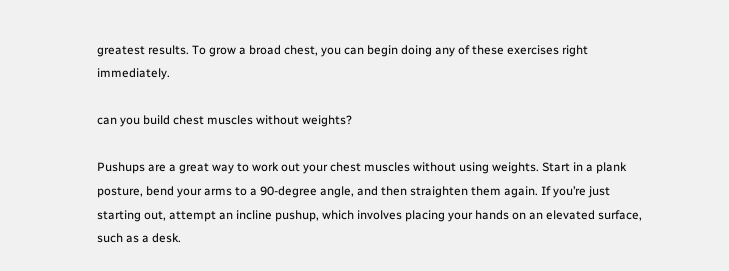greatest results. To grow a broad chest, you can begin doing any of these exercises right immediately.

can you build chest muscles without weights?

Pushups are a great way to work out your chest muscles without using weights. Start in a plank posture, bend your arms to a 90-degree angle, and then straighten them again. If you’re just starting out, attempt an incline pushup, which involves placing your hands on an elevated surface, such as a desk.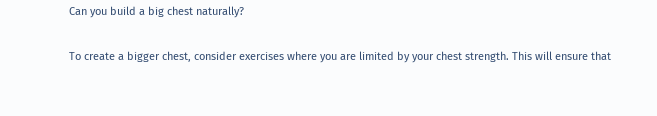Can you build a big chest naturally?

To create a bigger chest, consider exercises where you are limited by your chest strength. This will ensure that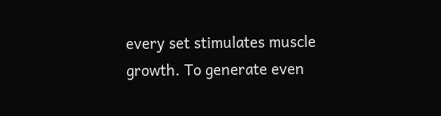every set stimulates muscle growth. To generate even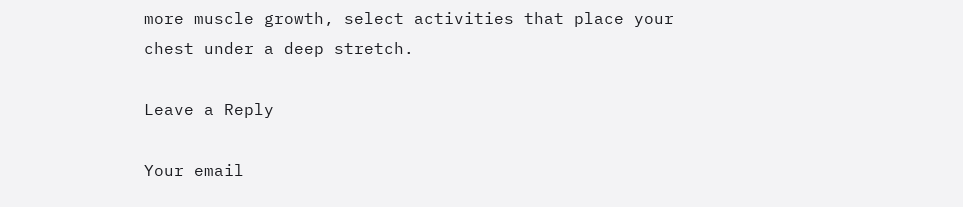more muscle growth, select activities that place your chest under a deep stretch.

Leave a Reply

Your email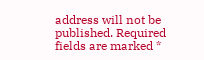address will not be published. Required fields are marked *